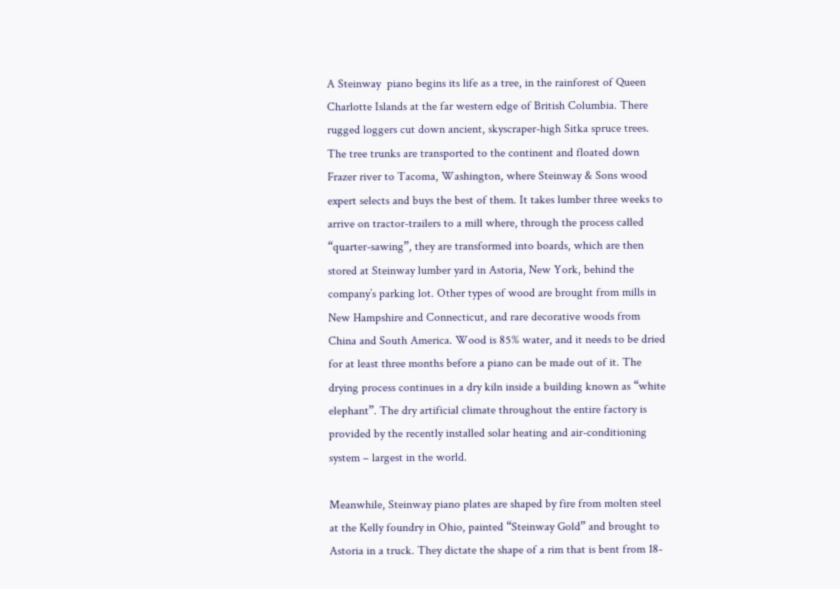A Steinway  piano begins its life as a tree, in the rainforest of Queen Charlotte Islands at the far western edge of British Columbia. There rugged loggers cut down ancient, skyscraper-high Sitka spruce trees. The tree trunks are transported to the continent and floated down Frazer river to Tacoma, Washington, where Steinway & Sons wood expert selects and buys the best of them. It takes lumber three weeks to arrive on tractor-trailers to a mill where, through the process called “quarter-sawing”, they are transformed into boards, which are then stored at Steinway lumber yard in Astoria, New York, behind the company’s parking lot. Other types of wood are brought from mills in New Hampshire and Connecticut, and rare decorative woods from China and South America. Wood is 85% water, and it needs to be dried for at least three months before a piano can be made out of it. The drying process continues in a dry kiln inside a building known as “white elephant”. The dry artificial climate throughout the entire factory is provided by the recently installed solar heating and air-conditioning system – largest in the world.

Meanwhile, Steinway piano plates are shaped by fire from molten steel at the Kelly foundry in Ohio, painted “Steinway Gold” and brought to Astoria in a truck. They dictate the shape of a rim that is bent from 18-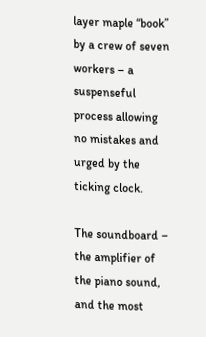layer maple “book” by a crew of seven workers – a suspenseful process allowing no mistakes and urged by the ticking clock.

The soundboard – the amplifier of the piano sound, and the most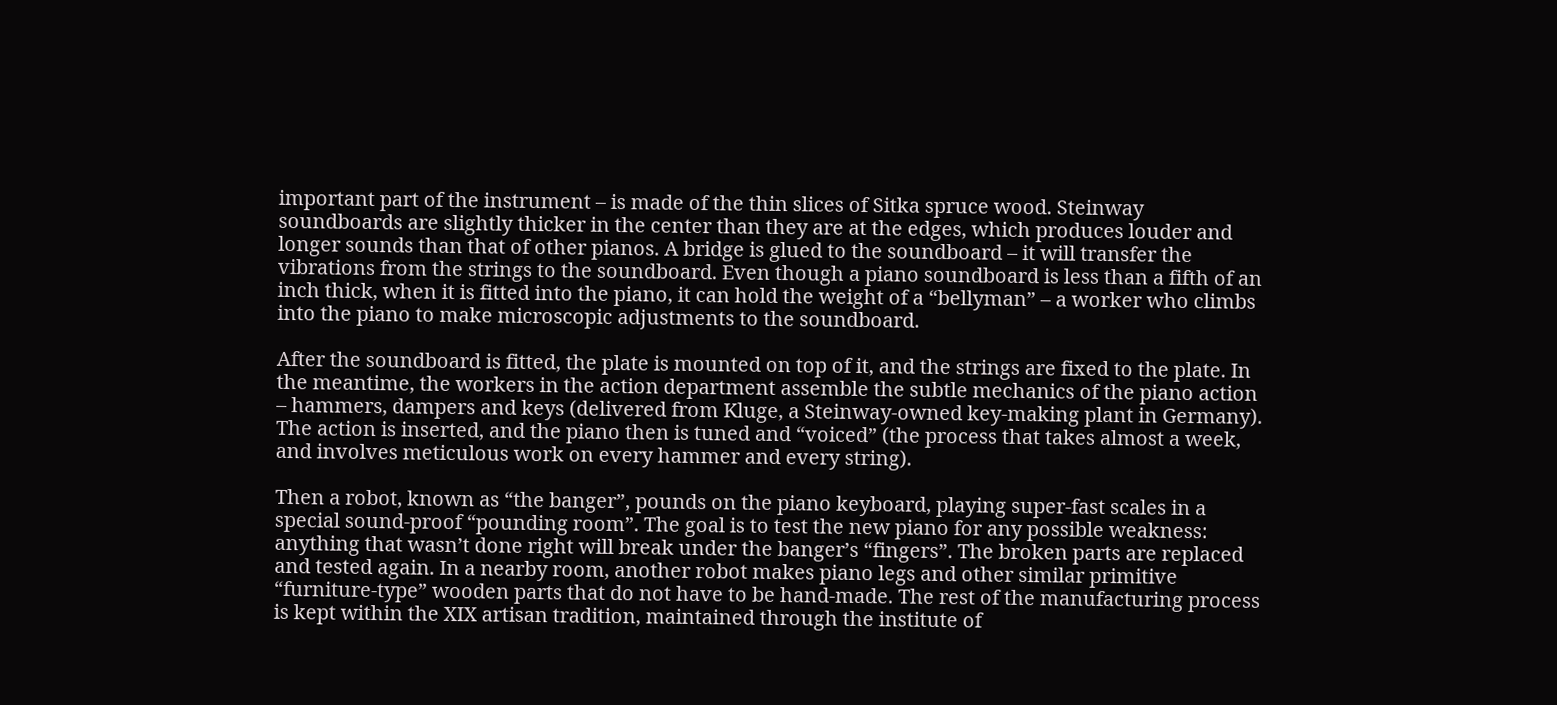important part of the instrument – is made of the thin slices of Sitka spruce wood. Steinway soundboards are slightly thicker in the center than they are at the edges, which produces louder and longer sounds than that of other pianos. A bridge is glued to the soundboard – it will transfer the vibrations from the strings to the soundboard. Even though a piano soundboard is less than a fifth of an inch thick, when it is fitted into the piano, it can hold the weight of a “bellyman” – a worker who climbs into the piano to make microscopic adjustments to the soundboard.

After the soundboard is fitted, the plate is mounted on top of it, and the strings are fixed to the plate. In the meantime, the workers in the action department assemble the subtle mechanics of the piano action – hammers, dampers and keys (delivered from Kluge, a Steinway-owned key-making plant in Germany). The action is inserted, and the piano then is tuned and “voiced” (the process that takes almost a week, and involves meticulous work on every hammer and every string).

Then a robot, known as “the banger”, pounds on the piano keyboard, playing super-fast scales in a special sound-proof “pounding room”. The goal is to test the new piano for any possible weakness: anything that wasn’t done right will break under the banger’s “fingers”. The broken parts are replaced and tested again. In a nearby room, another robot makes piano legs and other similar primitive “furniture-type” wooden parts that do not have to be hand-made. The rest of the manufacturing process is kept within the XIX artisan tradition, maintained through the institute of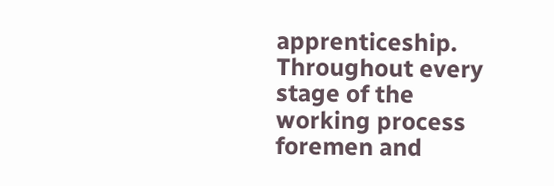apprenticeship. Throughout every stage of the working process foremen and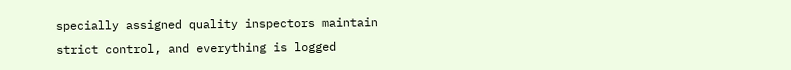specially assigned quality inspectors maintain strict control, and everything is logged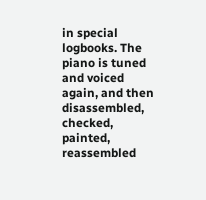in special logbooks. The piano is tuned and voiced again, and then disassembled, checked, painted, reassembled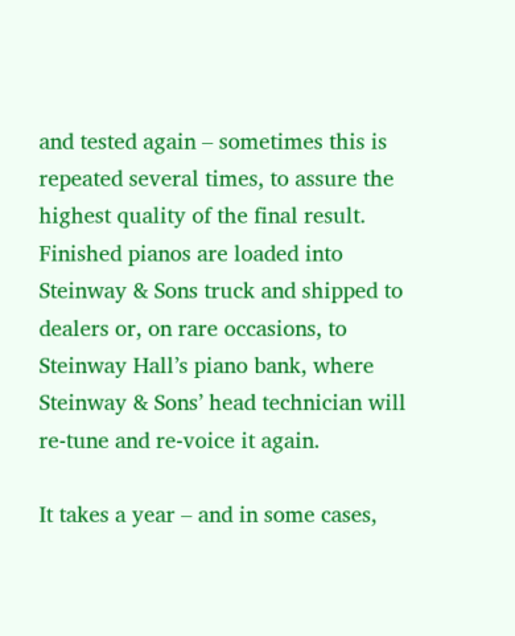and tested again – sometimes this is repeated several times, to assure the highest quality of the final result. Finished pianos are loaded into Steinway & Sons truck and shipped to dealers or, on rare occasions, to Steinway Hall’s piano bank, where Steinway & Sons’ head technician will re-tune and re-voice it again.

It takes a year – and in some cases,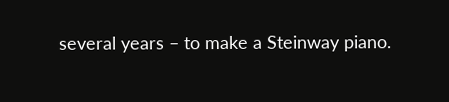several years – to make a Steinway piano.